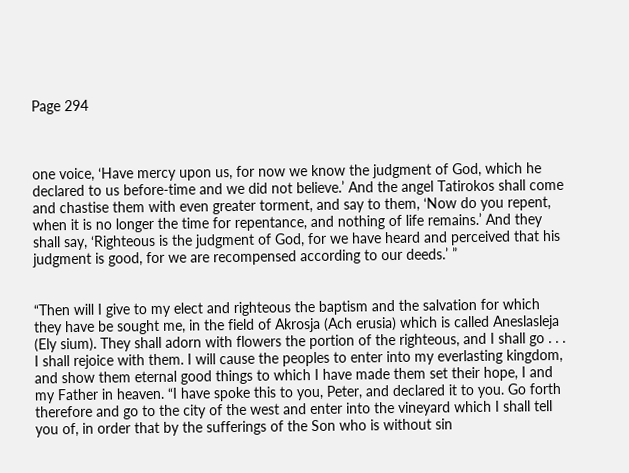Page 294



one voice, ‘Have mercy upon us, for now we know the judgment of God, which he declared to us before-time and we did not believe.’ And the angel Tatirokos shall come and chastise them with even greater torment, and say to them, ‘Now do you repent, when it is no longer the time for repentance, and nothing of life remains.’ And they shall say, ‘Righteous is the judgment of God, for we have heard and perceived that his judgment is good, for we are recompensed according to our deeds.’ ”


“Then will I give to my elect and righteous the baptism and the salvation for which they have be sought me, in the field of Akrosja (Ach erusia) which is called Aneslasleja (Ely sium). They shall adorn with flowers the portion of the righteous, and I shall go . . . I shall rejoice with them. I will cause the peoples to enter into my everlasting kingdom, and show them eternal good things to which I have made them set their hope, I and my Father in heaven. “I have spoke this to you, Peter, and declared it to you. Go forth therefore and go to the city of the west and enter into the vineyard which I shall tell you of, in order that by the sufferings of the Son who is without sin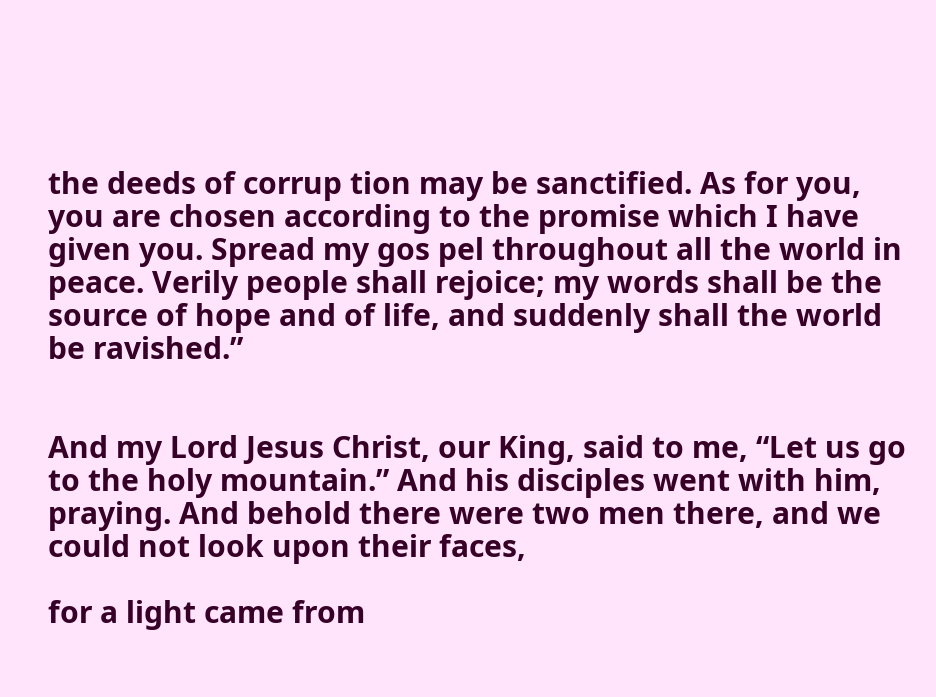the deeds of corrup tion may be sanctified. As for you, you are chosen according to the promise which I have given you. Spread my gos pel throughout all the world in peace. Verily people shall rejoice; my words shall be the source of hope and of life, and suddenly shall the world be ravished.”


And my Lord Jesus Christ, our King, said to me, “Let us go to the holy mountain.” And his disciples went with him, praying. And behold there were two men there, and we could not look upon their faces,

for a light came from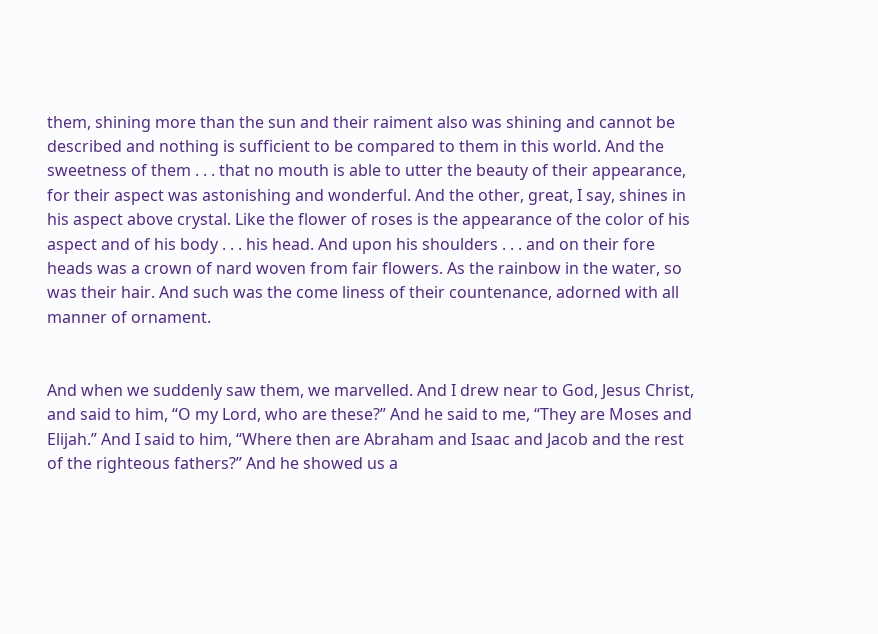them, shining more than the sun and their raiment also was shining and cannot be described and nothing is sufficient to be compared to them in this world. And the sweetness of them . . . that no mouth is able to utter the beauty of their appearance, for their aspect was astonishing and wonderful. And the other, great, I say, shines in his aspect above crystal. Like the flower of roses is the appearance of the color of his aspect and of his body . . . his head. And upon his shoulders . . . and on their fore heads was a crown of nard woven from fair flowers. As the rainbow in the water, so was their hair. And such was the come liness of their countenance, adorned with all manner of ornament.


And when we suddenly saw them, we marvelled. And I drew near to God, Jesus Christ, and said to him, “O my Lord, who are these?” And he said to me, “They are Moses and Elijah.” And I said to him, “Where then are Abraham and Isaac and Jacob and the rest of the righteous fathers?” And he showed us a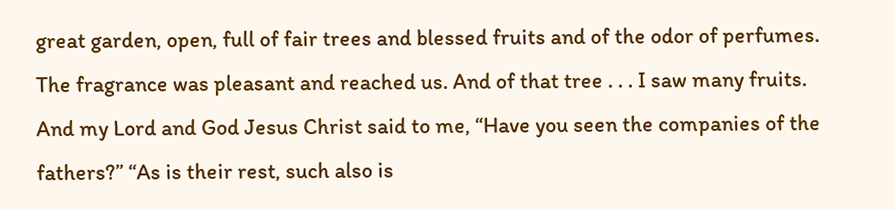great garden, open, full of fair trees and blessed fruits and of the odor of perfumes. The fragrance was pleasant and reached us. And of that tree . . . I saw many fruits. And my Lord and God Jesus Christ said to me, “Have you seen the companies of the fathers?” “As is their rest, such also is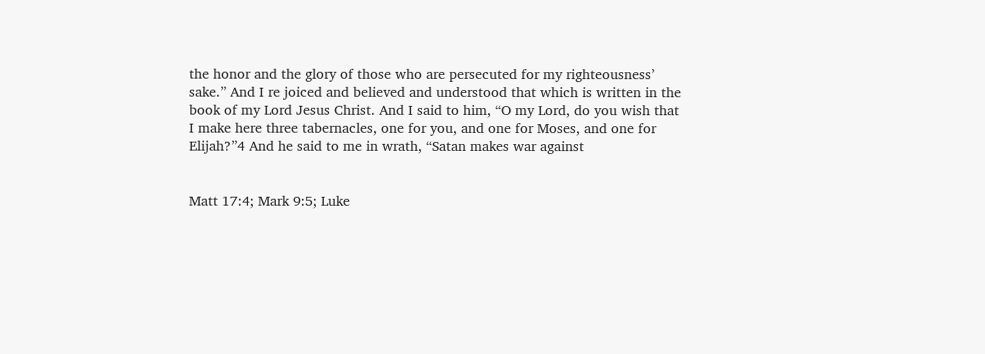the honor and the glory of those who are persecuted for my righteousness’ sake.” And I re joiced and believed and understood that which is written in the book of my Lord Jesus Christ. And I said to him, “O my Lord, do you wish that I make here three tabernacles, one for you, and one for Moses, and one for Elijah?”4 And he said to me in wrath, “Satan makes war against


Matt 17:4; Mark 9:5; Luke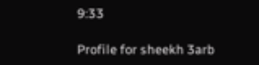9:33

Profile for sheekh 3arb